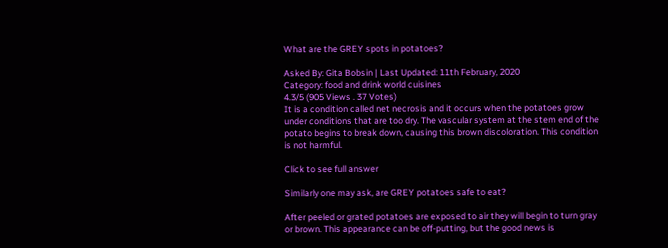What are the GREY spots in potatoes?

Asked By: Gita Bobsin | Last Updated: 11th February, 2020
Category: food and drink world cuisines
4.3/5 (905 Views . 37 Votes)
It is a condition called net necrosis and it occurs when the potatoes grow under conditions that are too dry. The vascular system at the stem end of the potato begins to break down, causing this brown discoloration. This condition is not harmful.

Click to see full answer

Similarly one may ask, are GREY potatoes safe to eat?

After peeled or grated potatoes are exposed to air they will begin to turn gray or brown. This appearance can be off-putting, but the good news is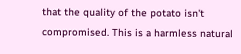that the quality of the potato isn't compromised. This is a harmless natural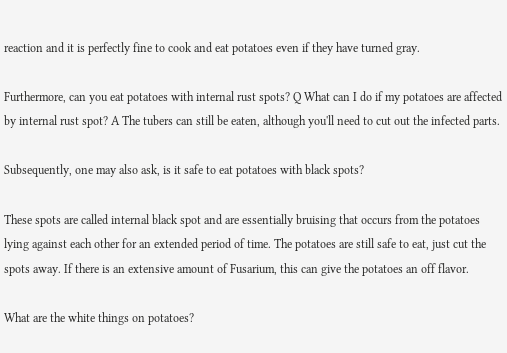reaction and it is perfectly fine to cook and eat potatoes even if they have turned gray.

Furthermore, can you eat potatoes with internal rust spots? Q What can I do if my potatoes are affected by internal rust spot? A The tubers can still be eaten, although you'll need to cut out the infected parts.

Subsequently, one may also ask, is it safe to eat potatoes with black spots?

These spots are called internal black spot and are essentially bruising that occurs from the potatoes lying against each other for an extended period of time. The potatoes are still safe to eat, just cut the spots away. If there is an extensive amount of Fusarium, this can give the potatoes an off flavor.

What are the white things on potatoes?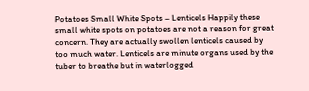Potatoes Small White Spots – Lenticels Happily these small white spots on potatoes are not a reason for great concern. They are actually swollen lenticels caused by too much water. Lenticels are minute organs used by the tuber to breathe but in waterlogged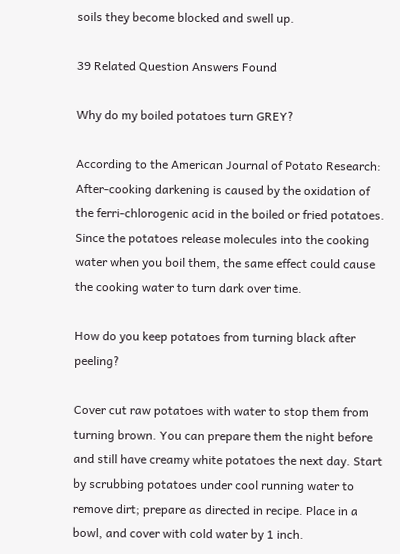soils they become blocked and swell up.

39 Related Question Answers Found

Why do my boiled potatoes turn GREY?

According to the American Journal of Potato Research: After-cooking darkening is caused by the oxidation of the ferri-chlorogenic acid in the boiled or fried potatoes. Since the potatoes release molecules into the cooking water when you boil them, the same effect could cause the cooking water to turn dark over time.

How do you keep potatoes from turning black after peeling?

Cover cut raw potatoes with water to stop them from turning brown. You can prepare them the night before and still have creamy white potatoes the next day. Start by scrubbing potatoes under cool running water to remove dirt; prepare as directed in recipe. Place in a bowl, and cover with cold water by 1 inch.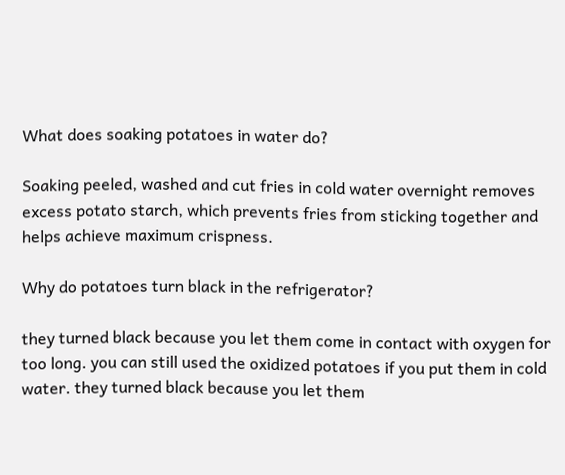What does soaking potatoes in water do?

Soaking peeled, washed and cut fries in cold water overnight removes excess potato starch, which prevents fries from sticking together and helps achieve maximum crispness.

Why do potatoes turn black in the refrigerator?

they turned black because you let them come in contact with oxygen for too long. you can still used the oxidized potatoes if you put them in cold water. they turned black because you let them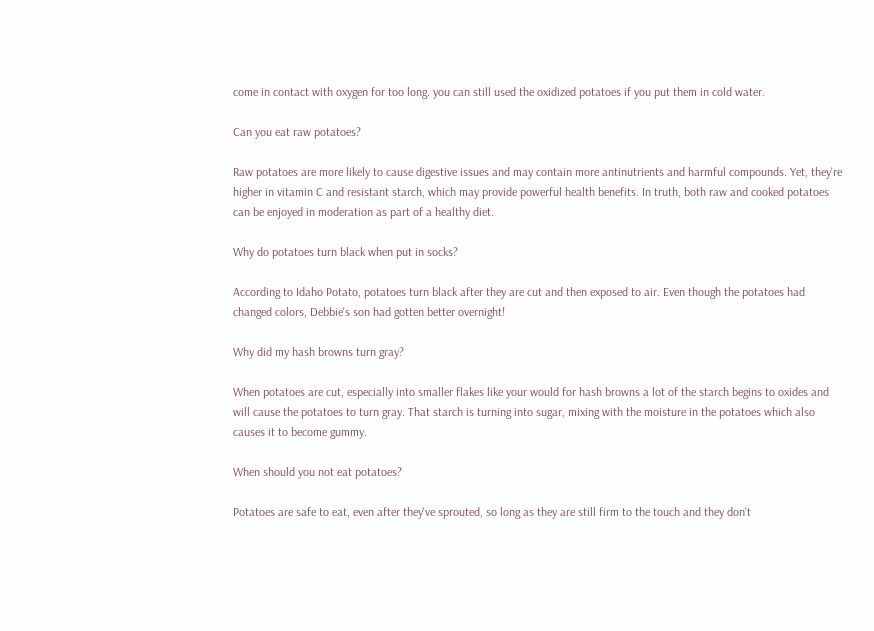come in contact with oxygen for too long. you can still used the oxidized potatoes if you put them in cold water.

Can you eat raw potatoes?

Raw potatoes are more likely to cause digestive issues and may contain more antinutrients and harmful compounds. Yet, they're higher in vitamin C and resistant starch, which may provide powerful health benefits. In truth, both raw and cooked potatoes can be enjoyed in moderation as part of a healthy diet.

Why do potatoes turn black when put in socks?

According to Idaho Potato, potatoes turn black after they are cut and then exposed to air. Even though the potatoes had changed colors, Debbie's son had gotten better overnight!

Why did my hash browns turn gray?

When potatoes are cut, especially into smaller flakes like your would for hash browns a lot of the starch begins to oxides and will cause the potatoes to turn gray. That starch is turning into sugar, mixing with the moisture in the potatoes which also causes it to become gummy.

When should you not eat potatoes?

Potatoes are safe to eat, even after they've sprouted, so long as they are still firm to the touch and they don't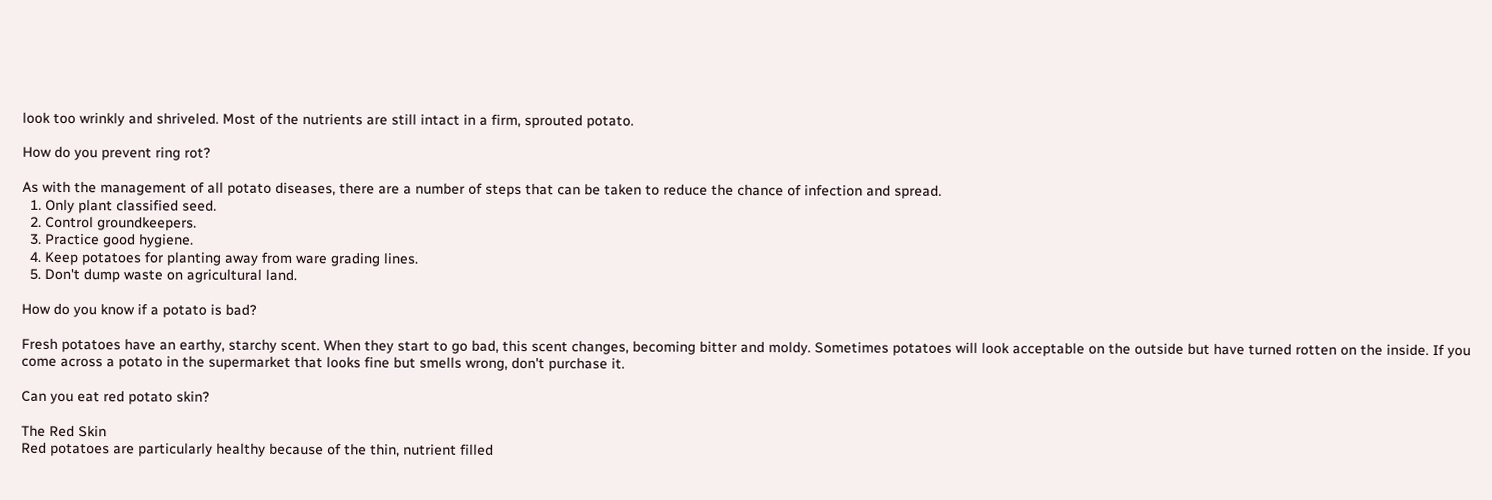look too wrinkly and shriveled. Most of the nutrients are still intact in a firm, sprouted potato.

How do you prevent ring rot?

As with the management of all potato diseases, there are a number of steps that can be taken to reduce the chance of infection and spread.
  1. Only plant classified seed.
  2. Control groundkeepers.
  3. Practice good hygiene.
  4. Keep potatoes for planting away from ware grading lines.
  5. Don't dump waste on agricultural land.

How do you know if a potato is bad?

Fresh potatoes have an earthy, starchy scent. When they start to go bad, this scent changes, becoming bitter and moldy. Sometimes potatoes will look acceptable on the outside but have turned rotten on the inside. If you come across a potato in the supermarket that looks fine but smells wrong, don't purchase it.

Can you eat red potato skin?

The Red Skin
Red potatoes are particularly healthy because of the thin, nutrient filled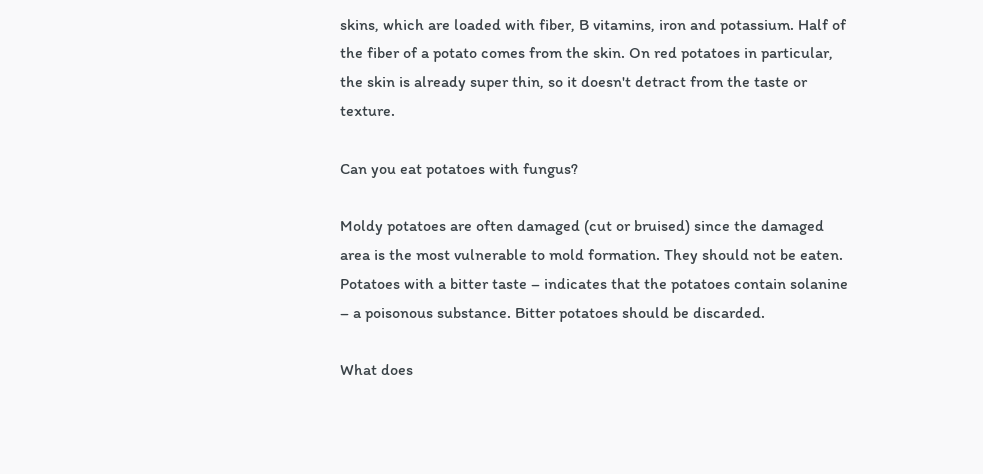skins, which are loaded with fiber, B vitamins, iron and potassium. Half of the fiber of a potato comes from the skin. On red potatoes in particular, the skin is already super thin, so it doesn't detract from the taste or texture.

Can you eat potatoes with fungus?

Moldy potatoes are often damaged (cut or bruised) since the damaged area is the most vulnerable to mold formation. They should not be eaten. Potatoes with a bitter taste – indicates that the potatoes contain solanine – a poisonous substance. Bitter potatoes should be discarded.

What does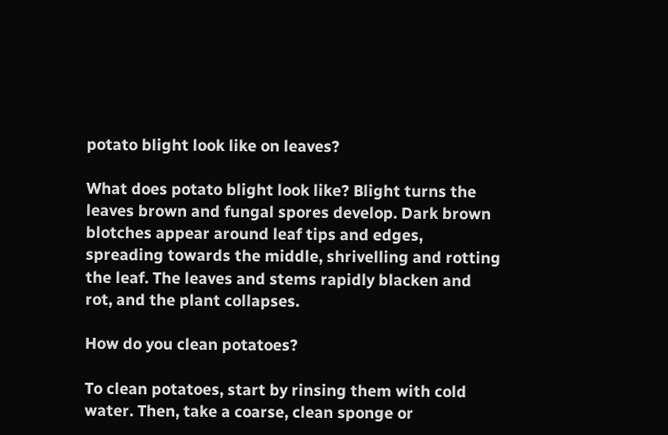potato blight look like on leaves?

What does potato blight look like? Blight turns the leaves brown and fungal spores develop. Dark brown blotches appear around leaf tips and edges, spreading towards the middle, shrivelling and rotting the leaf. The leaves and stems rapidly blacken and rot, and the plant collapses.

How do you clean potatoes?

To clean potatoes, start by rinsing them with cold water. Then, take a coarse, clean sponge or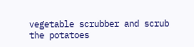vegetable scrubber and scrub the potatoes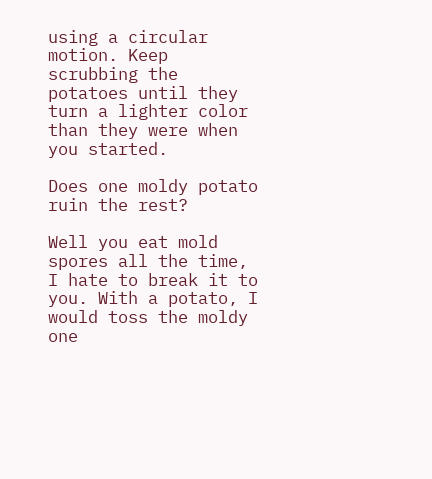using a circular motion. Keep scrubbing the potatoes until they turn a lighter color than they were when you started.

Does one moldy potato ruin the rest?

Well you eat mold spores all the time, I hate to break it to you. With a potato, I would toss the moldy one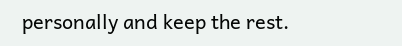personally and keep the rest.